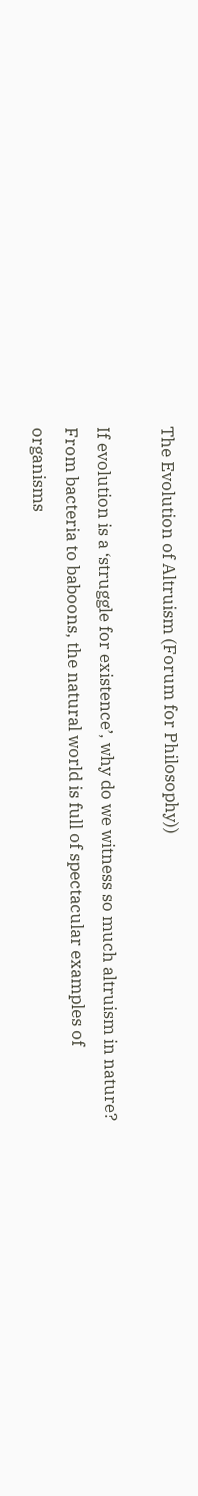The Evolution of Altruism (Forum for Philosophy))

If evolution is a ‘struggle for existence’, why do we witness so much altruism in nature? From bacteria to baboons, the natural world is full of spectacular examples of organisms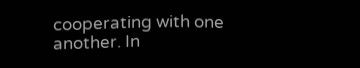cooperating with one another. In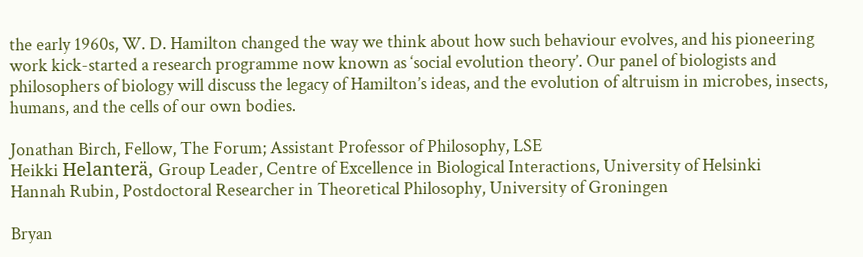the early 1960s, W. D. Hamilton changed the way we think about how such behaviour evolves, and his pioneering work kick-started a research programme now known as ‘social evolution theory’. Our panel of biologists and philosophers of biology will discuss the legacy of Hamilton’s ideas, and the evolution of altruism in microbes, insects, humans, and the cells of our own bodies.

Jonathan Birch, Fellow, The Forum; Assistant Professor of Philosophy, LSE
Heikki Helanterä, Group Leader, Centre of Excellence in Biological Interactions, University of Helsinki
Hannah Rubin, Postdoctoral Researcher in Theoretical Philosophy, University of Groningen

Bryan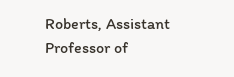Roberts, Assistant Professor of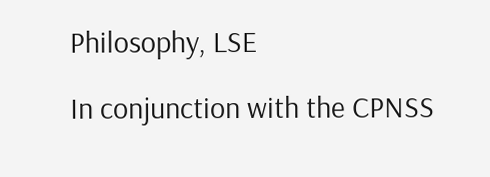Philosophy, LSE

In conjunction with the CPNSS